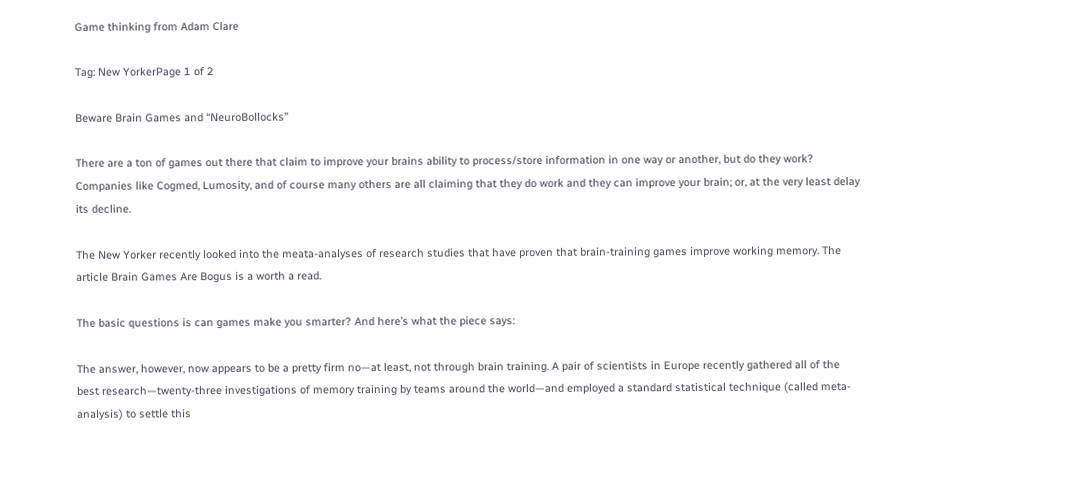Game thinking from Adam Clare

Tag: New YorkerPage 1 of 2

Beware Brain Games and “NeuroBollocks”

There are a ton of games out there that claim to improve your brains ability to process/store information in one way or another, but do they work? Companies like Cogmed, Lumosity, and of course many others are all claiming that they do work and they can improve your brain; or, at the very least delay its decline.

The New Yorker recently looked into the meata-analyses of research studies that have proven that brain-training games improve working memory. The article Brain Games Are Bogus is a worth a read.

The basic questions is can games make you smarter? And here’s what the piece says:

The answer, however, now appears to be a pretty firm no—at least, not through brain training. A pair of scientists in Europe recently gathered all of the best research—twenty-three investigations of memory training by teams around the world—and employed a standard statistical technique (called meta-analysis) to settle this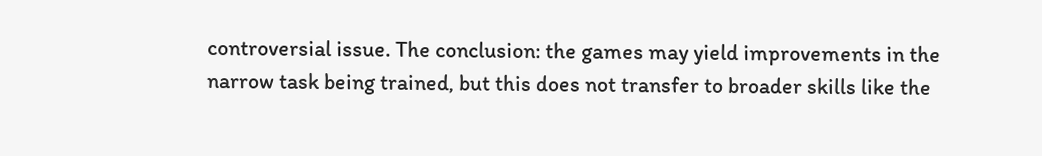controversial issue. The conclusion: the games may yield improvements in the narrow task being trained, but this does not transfer to broader skills like the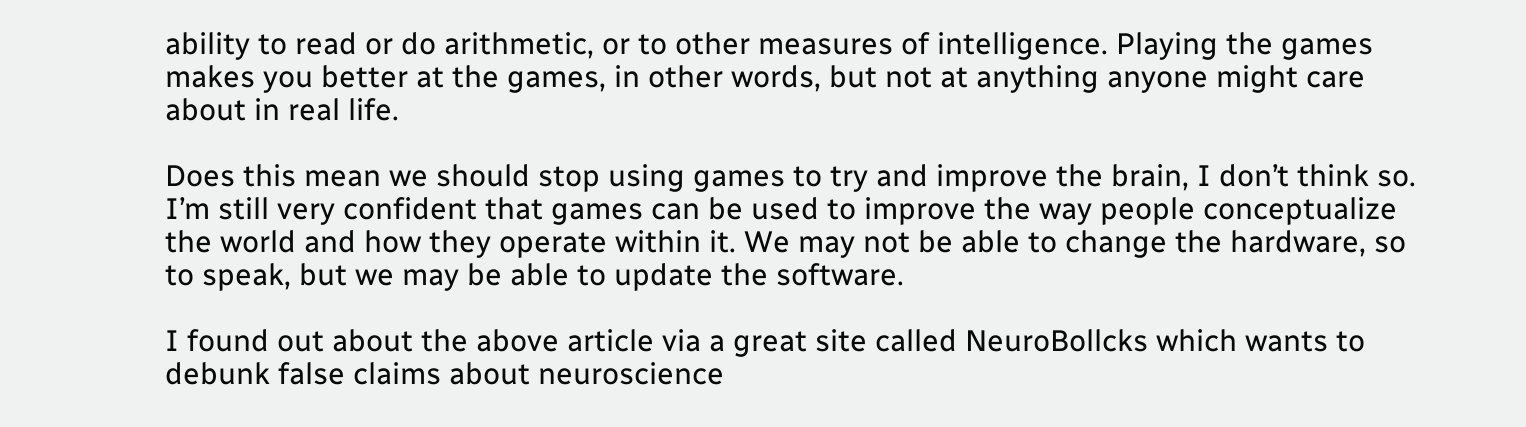ability to read or do arithmetic, or to other measures of intelligence. Playing the games makes you better at the games, in other words, but not at anything anyone might care about in real life.

Does this mean we should stop using games to try and improve the brain, I don’t think so. I’m still very confident that games can be used to improve the way people conceptualize the world and how they operate within it. We may not be able to change the hardware, so to speak, but we may be able to update the software.

I found out about the above article via a great site called NeuroBollcks which wants to debunk false claims about neuroscience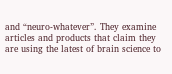and “neuro-whatever”. They examine articles and products that claim they are using the latest of brain science to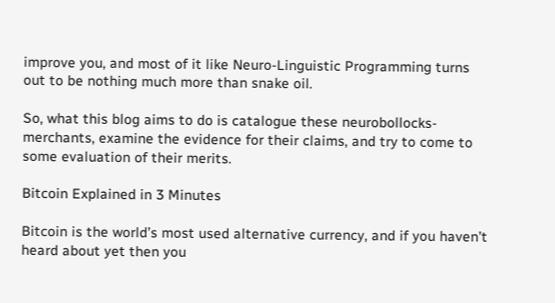improve you, and most of it like Neuro-Linguistic Programming turns out to be nothing much more than snake oil.

So, what this blog aims to do is catalogue these neurobollocks-merchants, examine the evidence for their claims, and try to come to some evaluation of their merits.

Bitcoin Explained in 3 Minutes

Bitcoin is the world’s most used alternative currency, and if you haven’t heard about yet then you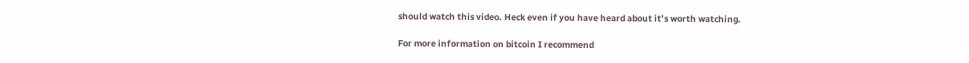should watch this video. Heck even if you have heard about it’s worth watching.

For more information on bitcoin I recommend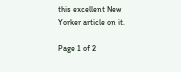this excellent New Yorker article on it.

Page 1 of 2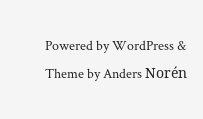Powered by WordPress & Theme by Anders Norén